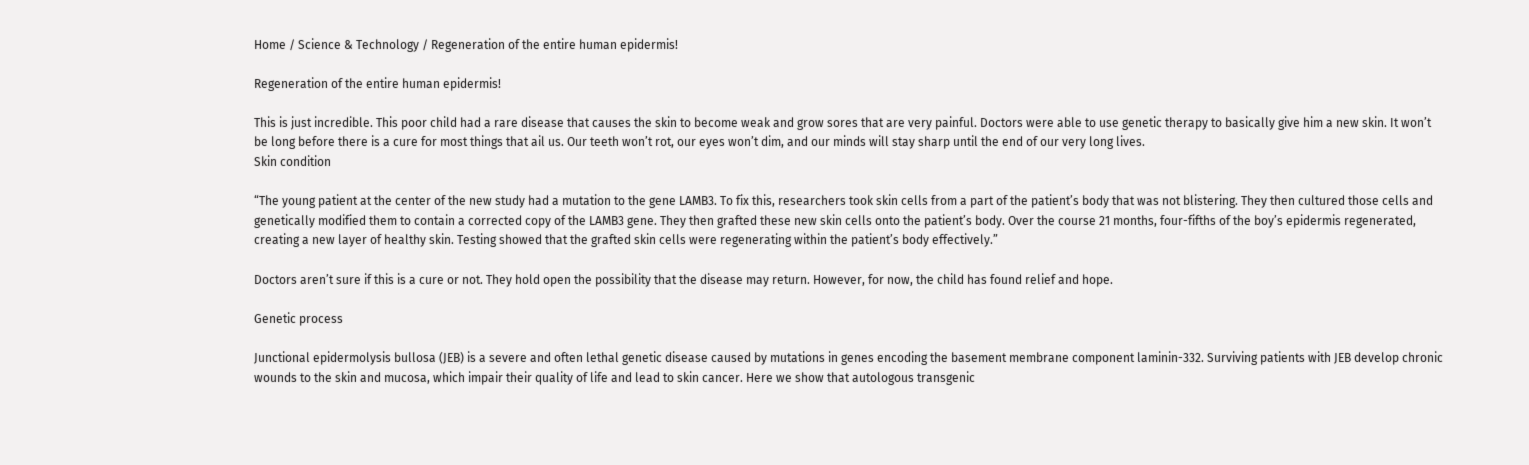Home / Science & Technology / Regeneration of the entire human epidermis!

Regeneration of the entire human epidermis!

This is just incredible. This poor child had a rare disease that causes the skin to become weak and grow sores that are very painful. Doctors were able to use genetic therapy to basically give him a new skin. It won’t be long before there is a cure for most things that ail us. Our teeth won’t rot, our eyes won’t dim, and our minds will stay sharp until the end of our very long lives.
Skin condition

“The young patient at the center of the new study had a mutation to the gene LAMB3. To fix this, researchers took skin cells from a part of the patient’s body that was not blistering. They then cultured those cells and genetically modified them to contain a corrected copy of the LAMB3 gene. They then grafted these new skin cells onto the patient’s body. Over the course 21 months, four-fifths of the boy’s epidermis regenerated, creating a new layer of healthy skin. Testing showed that the grafted skin cells were regenerating within the patient’s body effectively.”

Doctors aren’t sure if this is a cure or not. They hold open the possibility that the disease may return. However, for now, the child has found relief and hope.

Genetic process

Junctional epidermolysis bullosa (JEB) is a severe and often lethal genetic disease caused by mutations in genes encoding the basement membrane component laminin-332. Surviving patients with JEB develop chronic wounds to the skin and mucosa, which impair their quality of life and lead to skin cancer. Here we show that autologous transgenic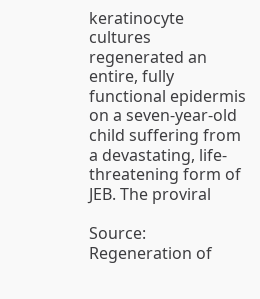keratinocyte cultures regenerated an entire, fully functional epidermis on a seven-year-old child suffering from a devastating, life-threatening form of JEB. The proviral

Source: Regeneration of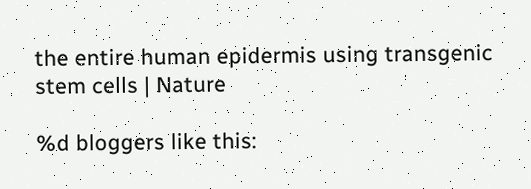the entire human epidermis using transgenic stem cells | Nature

%d bloggers like this: